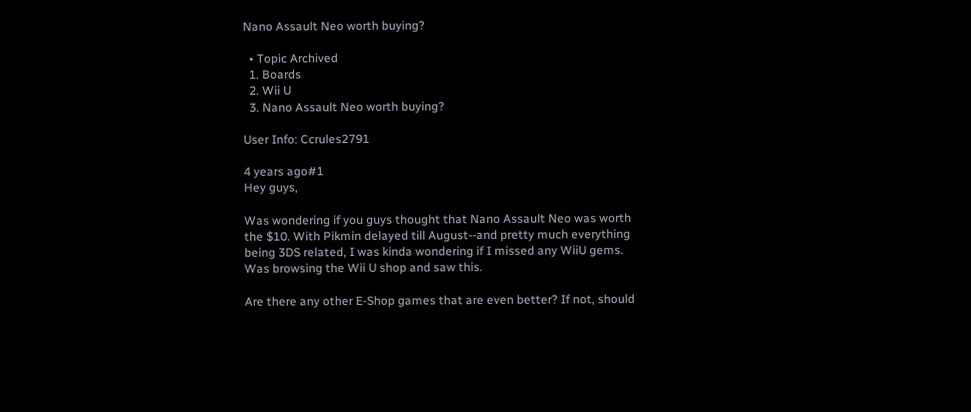Nano Assault Neo worth buying?

  • Topic Archived
  1. Boards
  2. Wii U
  3. Nano Assault Neo worth buying?

User Info: Ccrules2791

4 years ago#1
Hey guys,

Was wondering if you guys thought that Nano Assault Neo was worth the $10. With Pikmin delayed till August--and pretty much everything being 3DS related, I was kinda wondering if I missed any WiiU gems. Was browsing the Wii U shop and saw this.

Are there any other E-Shop games that are even better? If not, should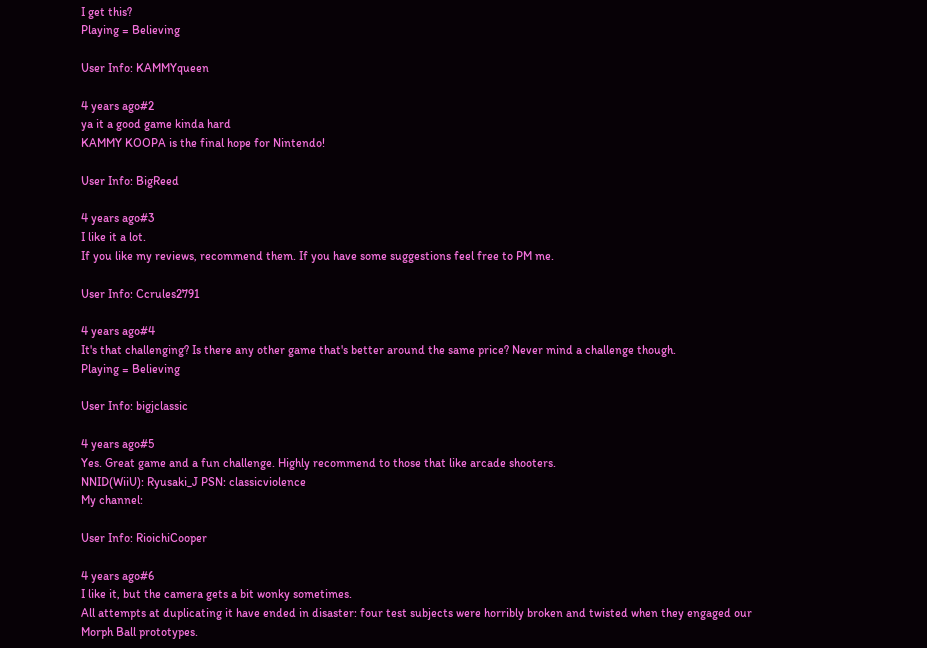I get this?
Playing = Believing

User Info: KAMMYqueen

4 years ago#2
ya it a good game kinda hard
KAMMY KOOPA is the final hope for Nintendo!

User Info: BigReed

4 years ago#3
I like it a lot.
If you like my reviews, recommend them. If you have some suggestions feel free to PM me.

User Info: Ccrules2791

4 years ago#4
It's that challenging? Is there any other game that's better around the same price? Never mind a challenge though.
Playing = Believing

User Info: bigjclassic

4 years ago#5
Yes. Great game and a fun challenge. Highly recommend to those that like arcade shooters.
NNID(WiiU): Ryusaki_J PSN: classicviolence
My channel:

User Info: RioichiCooper

4 years ago#6
I like it, but the camera gets a bit wonky sometimes.
All attempts at duplicating it have ended in disaster: four test subjects were horribly broken and twisted when they engaged our Morph Ball prototypes.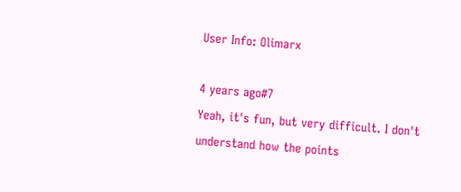User Info: Olimarx

4 years ago#7
Yeah, it's fun, but very difficult. I don't understand how the points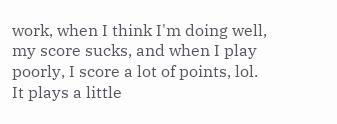work, when I think I'm doing well, my score sucks, and when I play poorly, I score a lot of points, lol. It plays a little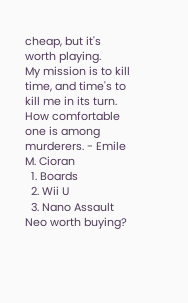cheap, but it's worth playing.
My mission is to kill time, and time's to kill me in its turn. How comfortable one is among murderers. - Emile M. Cioran
  1. Boards
  2. Wii U
  3. Nano Assault Neo worth buying?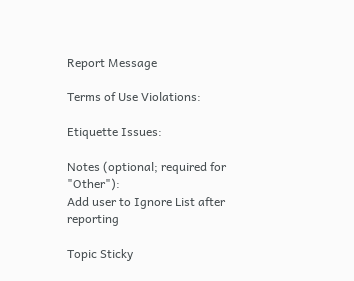Report Message

Terms of Use Violations:

Etiquette Issues:

Notes (optional; required for "Other"):
Add user to Ignore List after reporting

Topic Sticky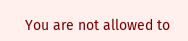You are not allowed to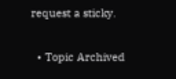request a sticky.

  • Topic Archived